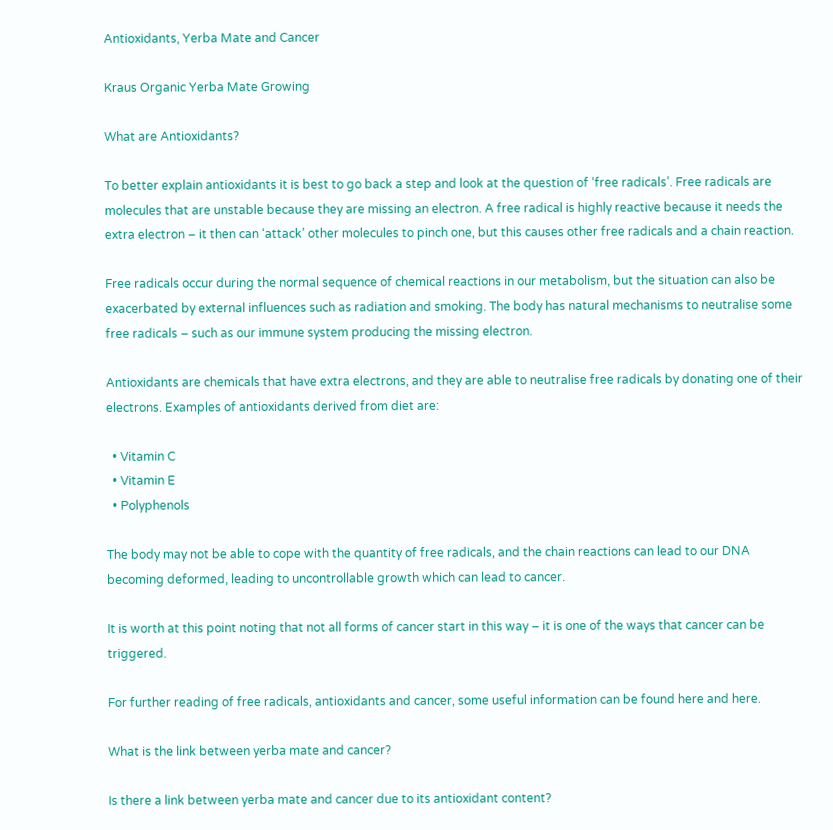Antioxidants, Yerba Mate and Cancer

Kraus Organic Yerba Mate Growing

What are Antioxidants?

To better explain antioxidants it is best to go back a step and look at the question of ‘free radicals’. Free radicals are molecules that are unstable because they are missing an electron. A free radical is highly reactive because it needs the extra electron – it then can ‘attack’ other molecules to pinch one, but this causes other free radicals and a chain reaction.

Free radicals occur during the normal sequence of chemical reactions in our metabolism, but the situation can also be exacerbated by external influences such as radiation and smoking. The body has natural mechanisms to neutralise some free radicals – such as our immune system producing the missing electron.

Antioxidants are chemicals that have extra electrons, and they are able to neutralise free radicals by donating one of their electrons. Examples of antioxidants derived from diet are:

  • Vitamin C
  • Vitamin E
  • Polyphenols

The body may not be able to cope with the quantity of free radicals, and the chain reactions can lead to our DNA becoming deformed, leading to uncontrollable growth which can lead to cancer.

It is worth at this point noting that not all forms of cancer start in this way – it is one of the ways that cancer can be triggered.

For further reading of free radicals, antioxidants and cancer, some useful information can be found here and here.

What is the link between yerba mate and cancer?

Is there a link between yerba mate and cancer due to its antioxidant content?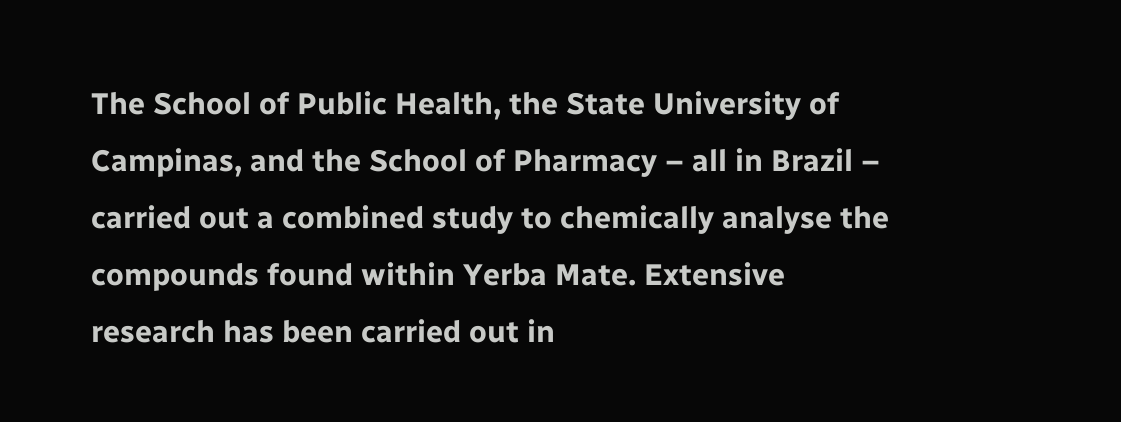The School of Public Health, the State University of Campinas, and the School of Pharmacy – all in Brazil – carried out a combined study to chemically analyse the compounds found within Yerba Mate. Extensive research has been carried out in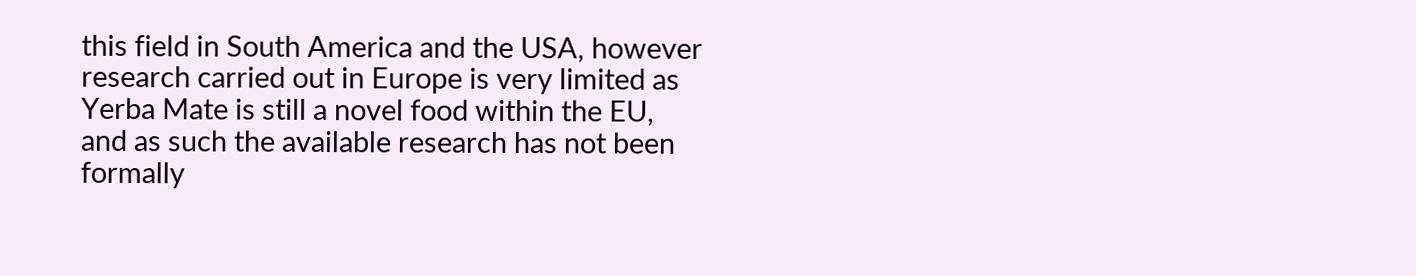this field in South America and the USA, however research carried out in Europe is very limited as Yerba Mate is still a novel food within the EU, and as such the available research has not been formally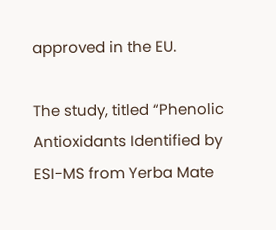approved in the EU.

The study, titled “Phenolic Antioxidants Identified by ESI-MS from Yerba Mate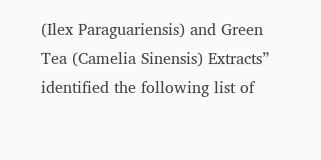(Ilex Paraguariensis) and Green Tea (Camelia Sinensis) Extracts” identified the following list of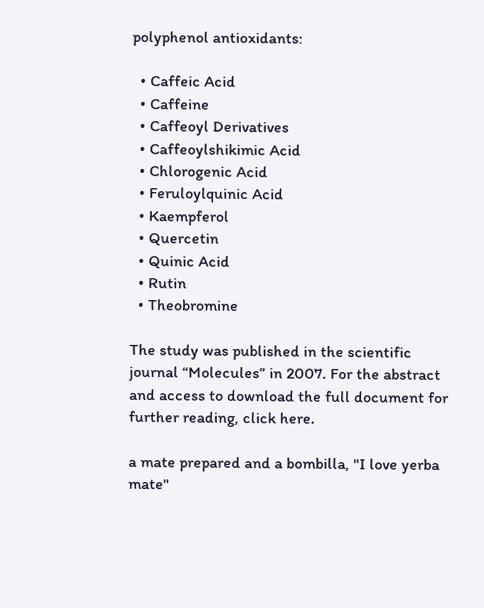polyphenol antioxidants:

  • Caffeic Acid
  • Caffeine
  • Caffeoyl Derivatives
  • Caffeoylshikimic Acid
  • Chlorogenic Acid
  • Feruloylquinic Acid
  • Kaempferol
  • Quercetin
  • Quinic Acid
  • Rutin
  • Theobromine

The study was published in the scientific journal “Molecules” in 2007. For the abstract and access to download the full document for further reading, click here.

a mate prepared and a bombilla, "I love yerba mate"